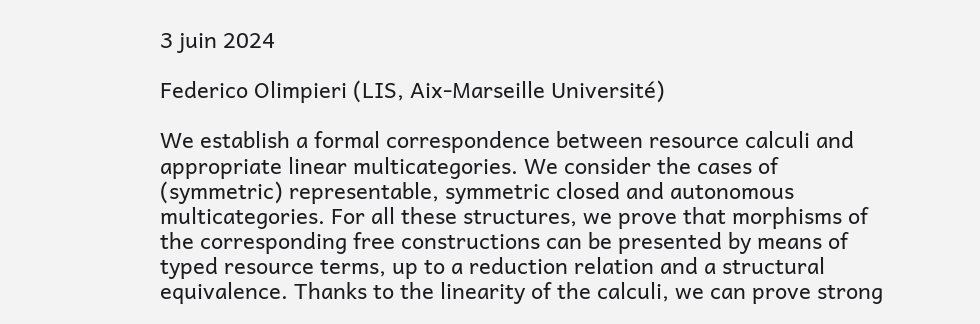3 juin 2024

Federico Olimpieri (LIS, Aix-Marseille Université)

We establish a formal correspondence between resource calculi and appropriate linear multicategories. We consider the cases of (symmetric) representable, symmetric closed and autonomous multicategories. For all these structures, we prove that morphisms of the corresponding free constructions can be presented by means of typed resource terms, up to a reduction relation and a structural equivalence. Thanks to the linearity of the calculi, we can prove strong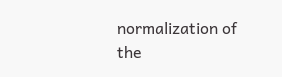normalization of the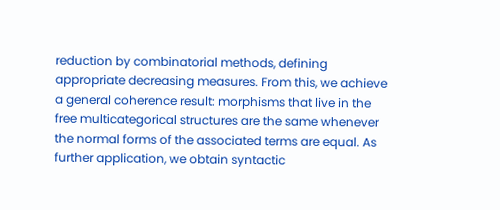reduction by combinatorial methods, defining appropriate decreasing measures. From this, we achieve a general coherence result: morphisms that live in the free multicategorical structures are the same whenever the normal forms of the associated terms are equal. As further application, we obtain syntactic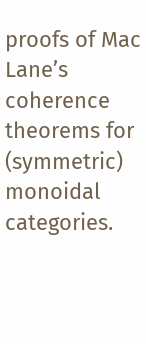proofs of Mac Lane’s coherence theorems for (symmetric) monoidal categories.